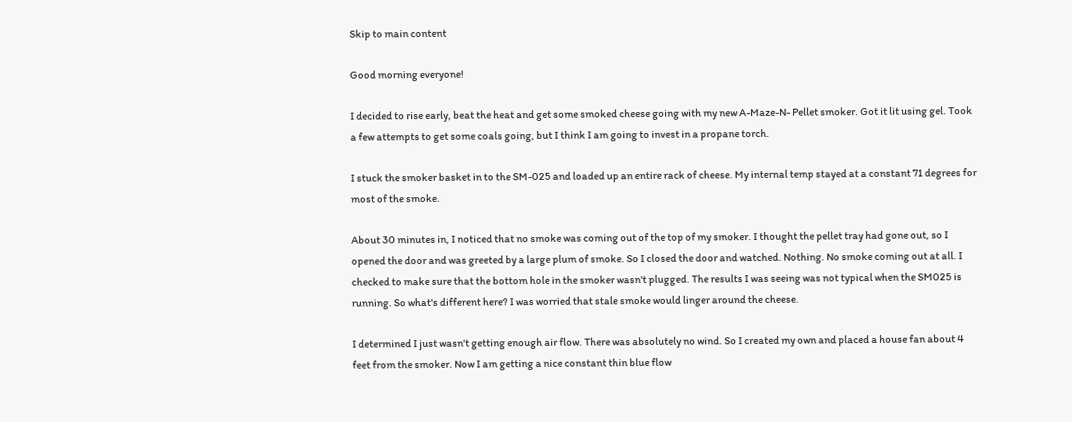Skip to main content

Good morning everyone!

I decided to rise early, beat the heat and get some smoked cheese going with my new A-Maze-N- Pellet smoker. Got it lit using gel. Took a few attempts to get some coals going, but I think I am going to invest in a propane torch.

I stuck the smoker basket in to the SM-025 and loaded up an entire rack of cheese. My internal temp stayed at a constant 71 degrees for most of the smoke.

About 30 minutes in, I noticed that no smoke was coming out of the top of my smoker. I thought the pellet tray had gone out, so I opened the door and was greeted by a large plum of smoke. So I closed the door and watched. Nothing. No smoke coming out at all. I checked to make sure that the bottom hole in the smoker wasn't plugged. The results I was seeing was not typical when the SM025 is running. So what's different here? I was worried that stale smoke would linger around the cheese.

I determined I just wasn't getting enough air flow. There was absolutely no wind. So I created my own and placed a house fan about 4 feet from the smoker. Now I am getting a nice constant thin blue flow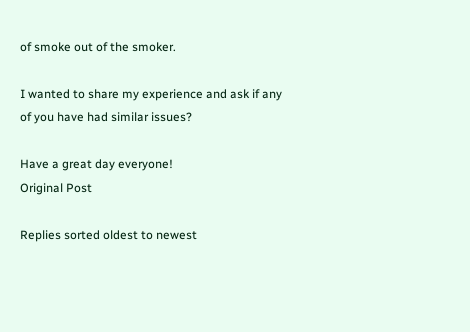of smoke out of the smoker.

I wanted to share my experience and ask if any of you have had similar issues?

Have a great day everyone!
Original Post

Replies sorted oldest to newest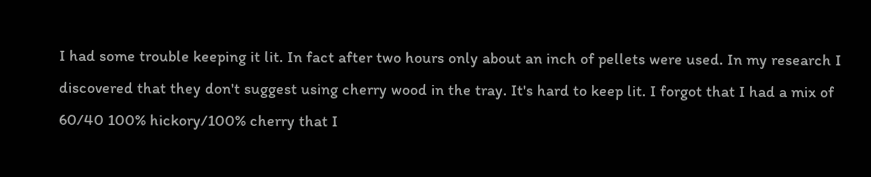I had some trouble keeping it lit. In fact after two hours only about an inch of pellets were used. In my research I discovered that they don't suggest using cherry wood in the tray. It's hard to keep lit. I forgot that I had a mix of 60/40 100% hickory/100% cherry that I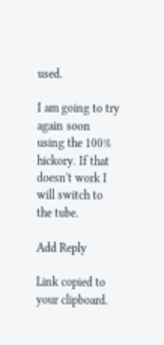used.

I am going to try again soon using the 100% hickory. If that doesn't work I will switch to the tube.

Add Reply

Link copied to your clipboard.